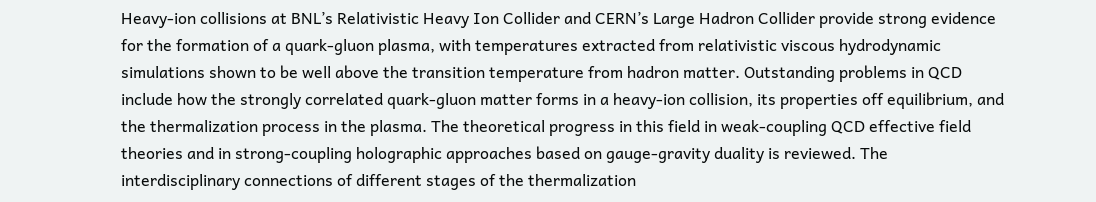Heavy-ion collisions at BNL’s Relativistic Heavy Ion Collider and CERN’s Large Hadron Collider provide strong evidence for the formation of a quark-gluon plasma, with temperatures extracted from relativistic viscous hydrodynamic simulations shown to be well above the transition temperature from hadron matter. Outstanding problems in QCD include how the strongly correlated quark-gluon matter forms in a heavy-ion collision, its properties off equilibrium, and the thermalization process in the plasma. The theoretical progress in this field in weak-coupling QCD effective field theories and in strong-coupling holographic approaches based on gauge-gravity duality is reviewed. The interdisciplinary connections of different stages of the thermalization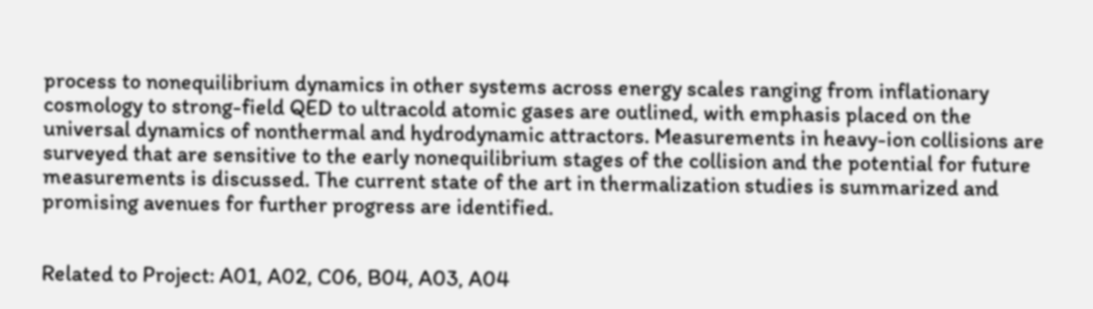process to nonequilibrium dynamics in other systems across energy scales ranging from inflationary cosmology to strong-field QED to ultracold atomic gases are outlined, with emphasis placed on the universal dynamics of nonthermal and hydrodynamic attractors. Measurements in heavy-ion collisions are surveyed that are sensitive to the early nonequilibrium stages of the collision and the potential for future measurements is discussed. The current state of the art in thermalization studies is summarized and promising avenues for further progress are identified.


Related to Project: A01, A02, C06, B04, A03, A04